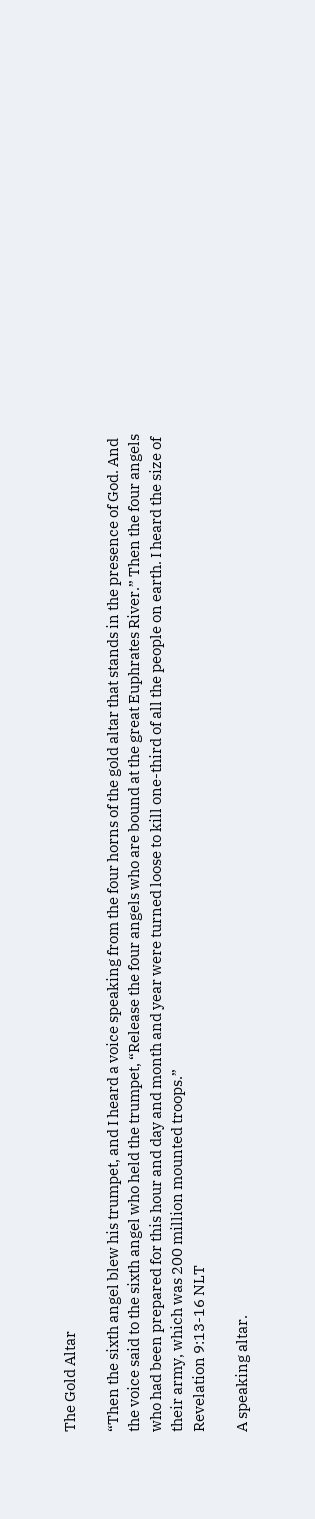The Gold Altar

“Then the sixth angel blew his trumpet, and I heard a voice speaking from the four horns of the gold altar that stands in the presence of God. And the voice said to the sixth angel who held the trumpet, “Release the four angels who are bound at the great Euphrates River.” Then the four angels who had been prepared for this hour and day and month and year were turned loose to kill one-third of all the people on earth. I heard the size of their army, which was 200 million mounted troops.”
Revelation 9:13-16 NLT

A speaking altar.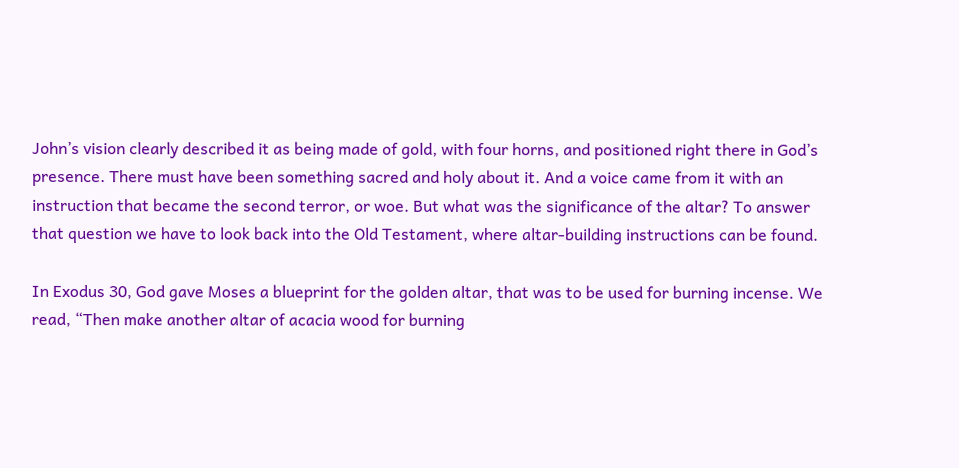John’s vision clearly described it as being made of gold, with four horns, and positioned right there in God’s presence. There must have been something sacred and holy about it. And a voice came from it with an instruction that became the second terror, or woe. But what was the significance of the altar? To answer that question we have to look back into the Old Testament, where altar-building instructions can be found.

In Exodus 30, God gave Moses a blueprint for the golden altar, that was to be used for burning incense. We read, “Then make another altar of acacia wood for burning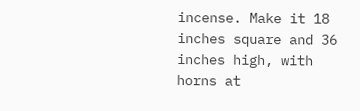incense. Make it 18 inches square and 36 inches high, with horns at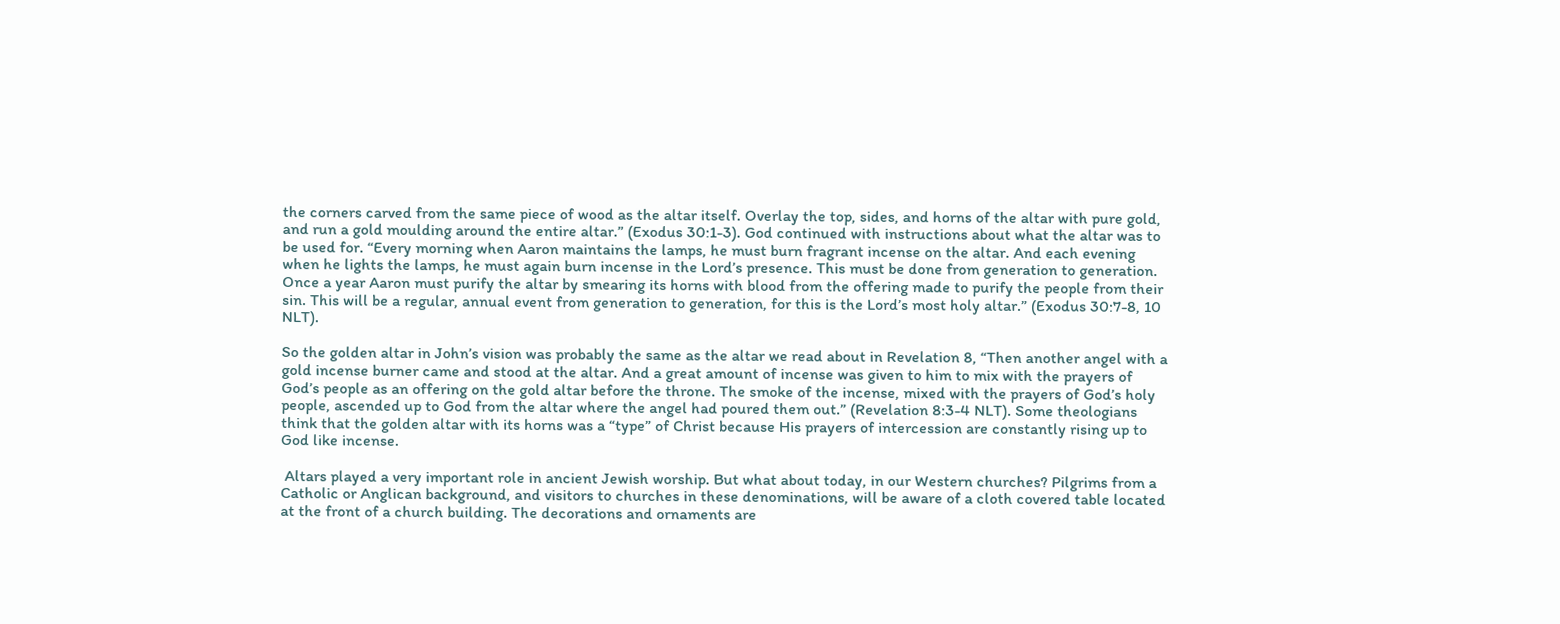the corners carved from the same piece of wood as the altar itself. Overlay the top, sides, and horns of the altar with pure gold, and run a gold moulding around the entire altar.” (Exodus 30:1-3). God continued with instructions about what the altar was to be used for. “Every morning when Aaron maintains the lamps, he must burn fragrant incense on the altar. And each evening when he lights the lamps, he must again burn incense in the Lord’s presence. This must be done from generation to generation. Once a year Aaron must purify the altar by smearing its horns with blood from the offering made to purify the people from their sin. This will be a regular, annual event from generation to generation, for this is the Lord’s most holy altar.” (Exodus 30:7-8, 10 NLT).

So the golden altar in John’s vision was probably the same as the altar we read about in Revelation 8, “Then another angel with a gold incense burner came and stood at the altar. And a great amount of incense was given to him to mix with the prayers of God’s people as an offering on the gold altar before the throne. The smoke of the incense, mixed with the prayers of God’s holy people, ascended up to God from the altar where the angel had poured them out.” (Revelation 8:3-4 NLT). Some theologians think that the golden altar with its horns was a “type” of Christ because His prayers of intercession are constantly rising up to God like incense.

 Altars played a very important role in ancient Jewish worship. But what about today, in our Western churches? Pilgrims from a Catholic or Anglican background, and visitors to churches in these denominations, will be aware of a cloth covered table located at the front of a church building. The decorations and ornaments are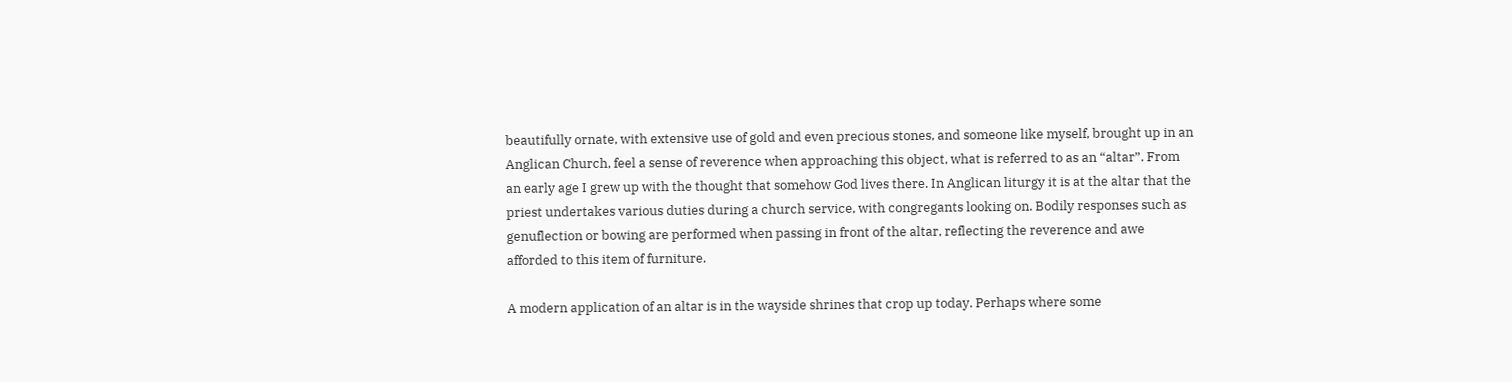beautifully ornate, with extensive use of gold and even precious stones, and someone like myself, brought up in an Anglican Church, feel a sense of reverence when approaching this object, what is referred to as an “altar”. From an early age I grew up with the thought that somehow God lives there. In Anglican liturgy it is at the altar that the priest undertakes various duties during a church service, with congregants looking on. Bodily responses such as genuflection or bowing are performed when passing in front of the altar, reflecting the reverence and awe afforded to this item of furniture.

A modern application of an altar is in the wayside shrines that crop up today. Perhaps where some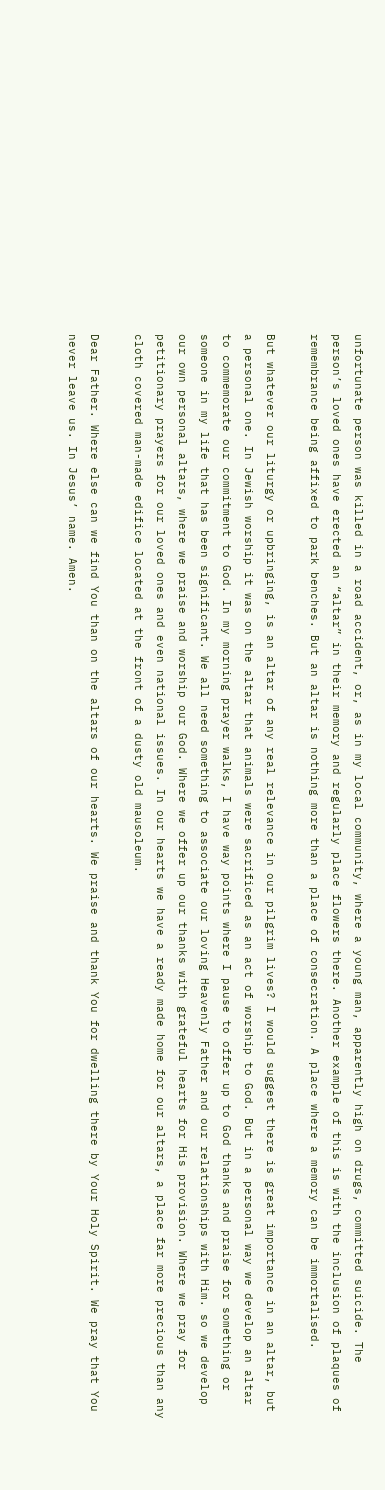unfortunate person was killed in a road accident, or, as in my local community, where a young man, apparently high on drugs, committed suicide. The person’s loved ones have erected an “altar” in their memory and regularly place flowers there. Another example of this is with the inclusion of plaques of remembrance being affixed to park benches. But an altar is nothing more than a place of consecration. A place where a memory can be immortalised.

But whatever our liturgy or upbringing, is an altar of any real relevance in our pilgrim lives? I would suggest there is great importance in an altar, but a personal one. In Jewish worship it was on the altar that animals were sacrificed as an act of worship to God. But in a personal way we develop an altar to commemorate our commitment to God. In my morning prayer walks, I have way points where I pause to offer up to God thanks and praise for something or someone in my life that has been significant. We all need something to associate our loving Heavenly Father and our relationships with Him. so we develop our own personal altars, where we praise and worship our God. Where we offer up our thanks with grateful hearts for His provision. Where we pray for petitionary prayers for our loved ones and even national issues. In our hearts we have a ready made home for our altars, a place far more precious than any cloth covered man-made edifice located at the front of a dusty old mausoleum.

Dear Father. Where else can we find You than on the altars of our hearts. We praise and thank You for dwelling there by Your Holy Spirit. We pray that You never leave us. In Jesus’ name. Amen.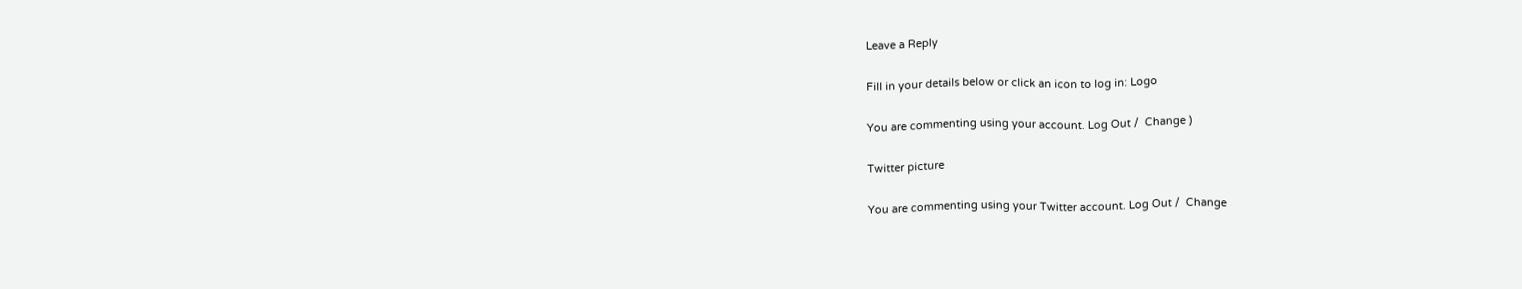Leave a Reply

Fill in your details below or click an icon to log in: Logo

You are commenting using your account. Log Out /  Change )

Twitter picture

You are commenting using your Twitter account. Log Out /  Change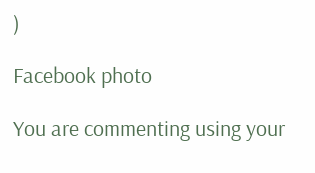)

Facebook photo

You are commenting using your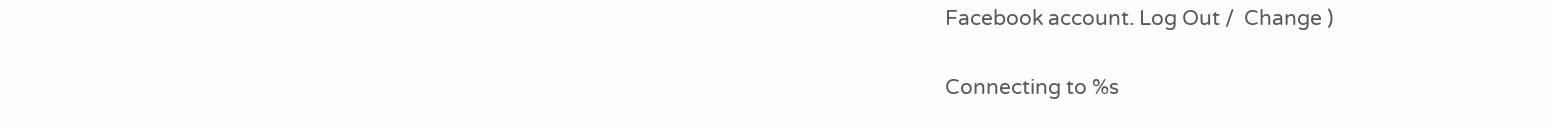Facebook account. Log Out /  Change )

Connecting to %s